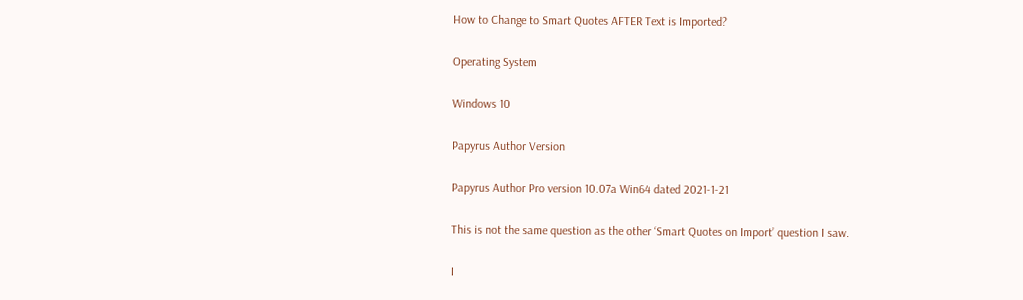How to Change to Smart Quotes AFTER Text is Imported?

Operating System

Windows 10

Papyrus Author Version

Papyrus Author Pro version 10.07a Win64 dated 2021-1-21

This is not the same question as the other ‘Smart Quotes on Import’ question I saw.

I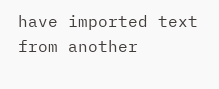have imported text from another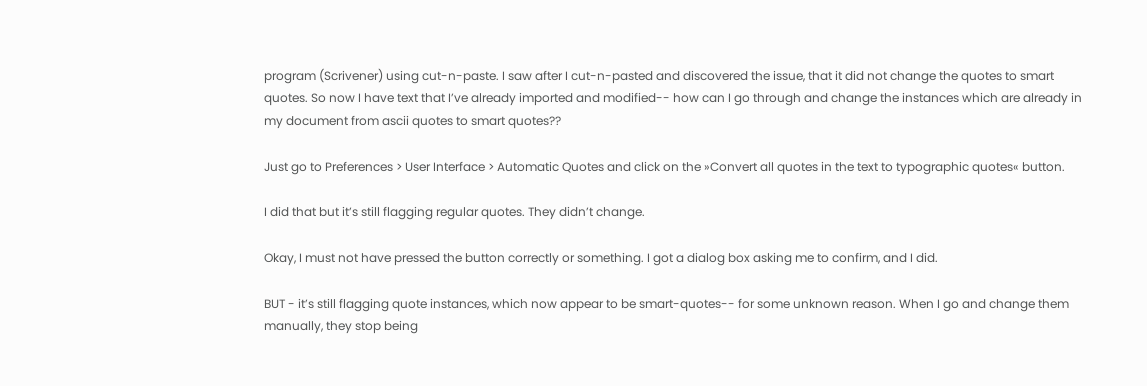program (Scrivener) using cut-n-paste. I saw after I cut-n-pasted and discovered the issue, that it did not change the quotes to smart quotes. So now I have text that I’ve already imported and modified-- how can I go through and change the instances which are already in my document from ascii quotes to smart quotes??

Just go to Preferences > User Interface > Automatic Quotes and click on the »Convert all quotes in the text to typographic quotes« button.

I did that but it’s still flagging regular quotes. They didn’t change.

Okay, I must not have pressed the button correctly or something. I got a dialog box asking me to confirm, and I did.

BUT - it’s still flagging quote instances, which now appear to be smart-quotes-- for some unknown reason. When I go and change them manually, they stop being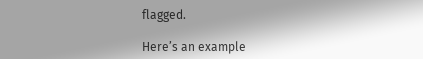flagged.

Here’s an example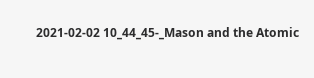2021-02-02 10_44_45-_Mason and the Atomic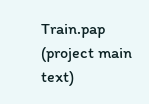Train.pap  (project main text)